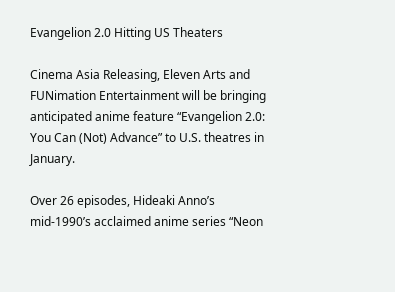Evangelion 2.0 Hitting US Theaters

Cinema Asia Releasing, Eleven Arts and FUNimation Entertainment will be bringing anticipated anime feature “Evangelion 2.0: You Can (Not) Advance” to U.S. theatres in January.

Over 26 episodes, Hideaki Anno’s mid-1990’s acclaimed anime series “Neon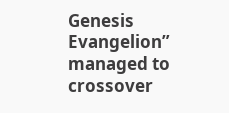Genesis Evangelion” managed to crossover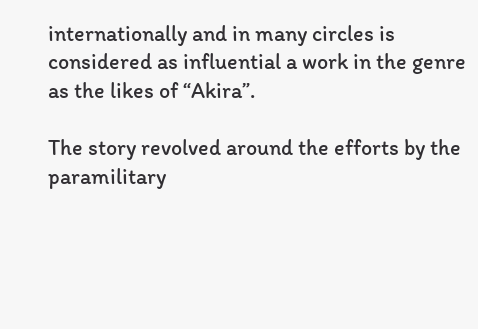internationally and in many circles is considered as influential a work in the genre as the likes of “Akira”.

The story revolved around the efforts by the paramilitary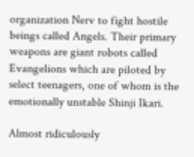organization Nerv to fight hostile beings called Angels. Their primary weapons are giant robots called Evangelions which are piloted by select teenagers, one of whom is the emotionally unstable Shinji Ikari.

Almost ridiculously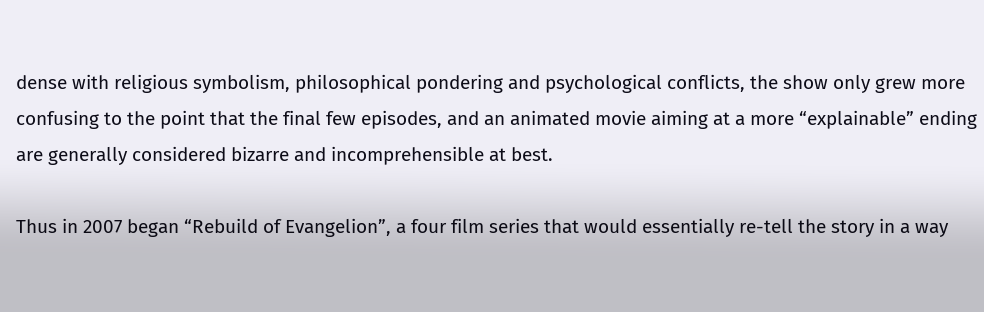dense with religious symbolism, philosophical pondering and psychological conflicts, the show only grew more confusing to the point that the final few episodes, and an animated movie aiming at a more “explainable” ending are generally considered bizarre and incomprehensible at best.

Thus in 2007 began “Rebuild of Evangelion”, a four film series that would essentially re-tell the story in a way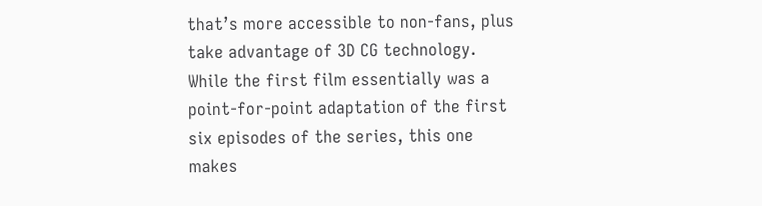that’s more accessible to non-fans, plus take advantage of 3D CG technology. While the first film essentially was a point-for-point adaptation of the first six episodes of the series, this one makes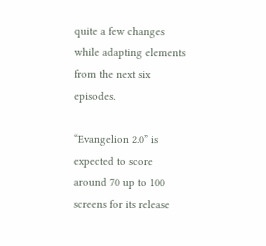quite a few changes while adapting elements from the next six episodes.

“Evangelion 2.0” is expected to score around 70 up to 100 screens for its release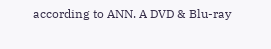according to ANN. A DVD & Blu-ray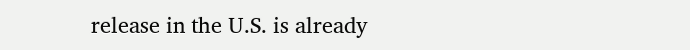release in the U.S. is already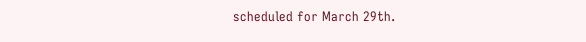scheduled for March 29th.